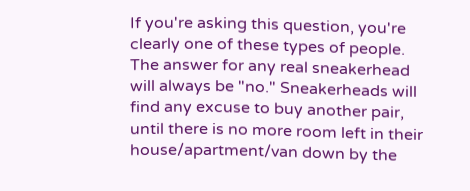If you're asking this question, you're clearly one of these types of people. The answer for any real sneakerhead will always be "no." Sneakerheads will find any excuse to buy another pair, until there is no more room left in their house/apartment/van down by the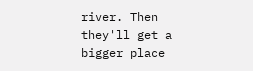river. Then they'll get a bigger place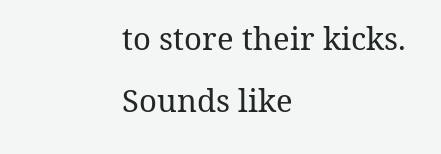to store their kicks. Sounds like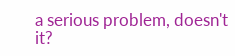a serious problem, doesn't it?